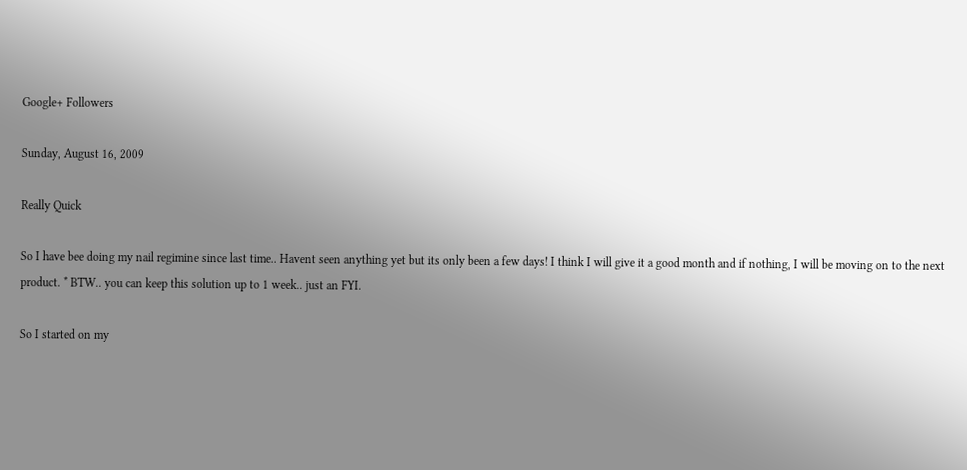Google+ Followers

Sunday, August 16, 2009

Really Quick

So I have bee doing my nail regimine since last time.. Havent seen anything yet but its only been a few days! I think I will give it a good month and if nothing, I will be moving on to the next product. * BTW.. you can keep this solution up to 1 week.. just an FYI.

So I started on my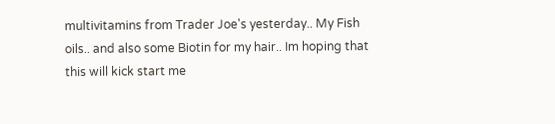multivitamins from Trader Joe's yesterday.. My Fish oils.. and also some Biotin for my hair.. Im hoping that this will kick start me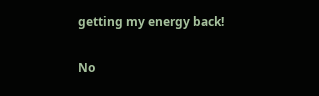getting my energy back!

No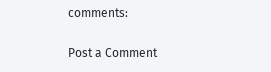comments:

Post a Comment